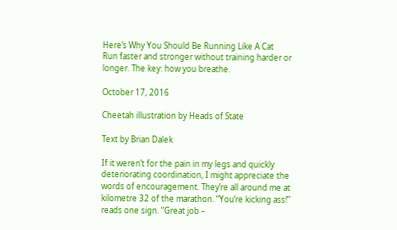Here’s Why You Should Be Running Like A Cat
Run faster and stronger without training harder or longer. The key: how you breathe.

October 17, 2016

Cheetah illustration by Heads of State

Text by Brian Dalek

If it weren’t for the pain in my legs and quickly deteriorating coordination, I might appreciate the words of encouragement. They’re all around me at kilometre 32 of the marathon. “You’re kicking ass!” reads one sign. “Great job –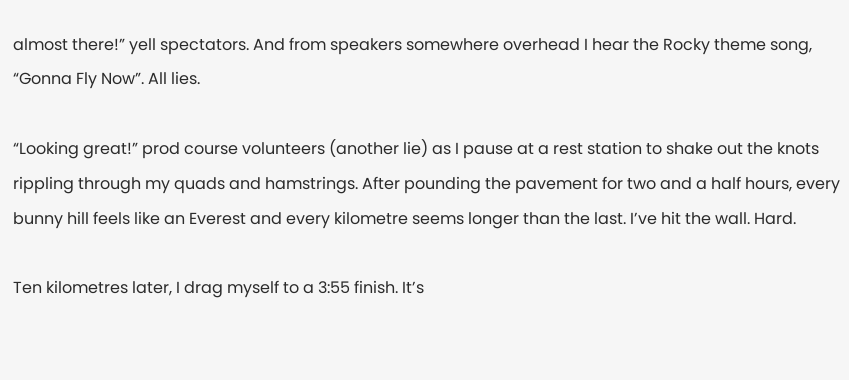almost there!” yell spectators. And from speakers somewhere overhead I hear the Rocky theme song, “Gonna Fly Now”. All lies.

“Looking great!” prod course volunteers (another lie) as I pause at a rest station to shake out the knots rippling through my quads and hamstrings. After pounding the pavement for two and a half hours, every bunny hill feels like an Everest and every kilometre seems longer than the last. I’ve hit the wall. Hard.

Ten kilometres later, I drag myself to a 3:55 finish. It’s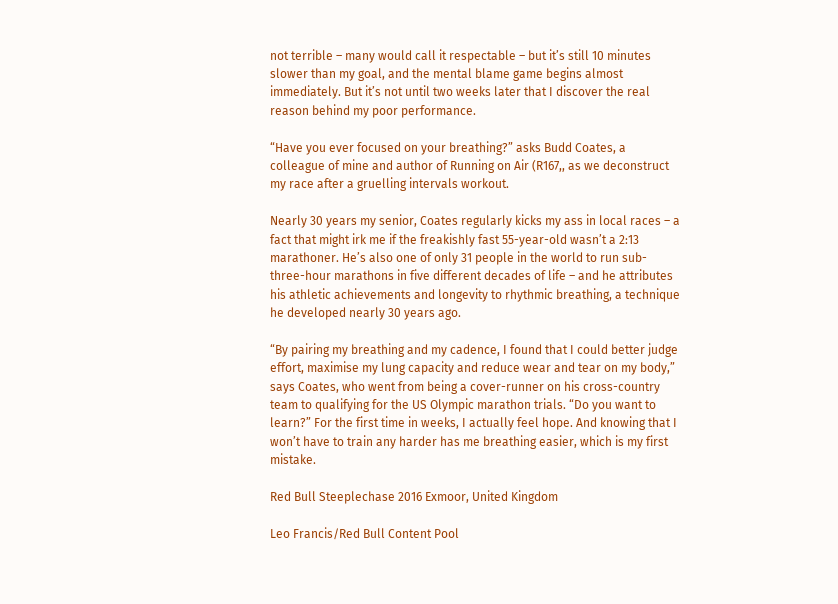not terrible – many would call it respectable – but it’s still 10 minutes slower than my goal, and the mental blame game begins almost immediately. But it’s not until two weeks later that I discover the real reason behind my poor performance.

“Have you ever focused on your breathing?” asks Budd Coates, a colleague of mine and author of Running on Air (R167,, as we deconstruct my race after a gruelling intervals workout.

Nearly 30 years my senior, Coates regularly kicks my ass in local races – a fact that might irk me if the freakishly fast 55-year-old wasn’t a 2:13 marathoner. He’s also one of only 31 people in the world to run sub-three-hour marathons in five different decades of life – and he attributes his athletic achievements and longevity to rhythmic breathing, a technique he developed nearly 30 years ago.

“By pairing my breathing and my cadence, I found that I could better judge effort, maximise my lung capacity and reduce wear and tear on my body,” says Coates, who went from being a cover-runner on his cross-country team to qualifying for the US Olympic marathon trials. “Do you want to learn?” For the first time in weeks, I actually feel hope. And knowing that I won’t have to train any harder has me breathing easier, which is my first mistake.

Red Bull Steeplechase 2016 Exmoor, United Kingdom

Leo Francis/Red Bull Content Pool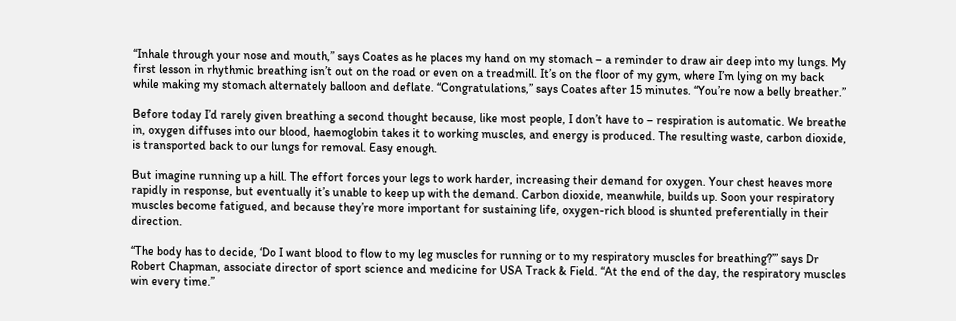“Inhale through your nose and mouth,” says Coates as he places my hand on my stomach – a reminder to draw air deep into my lungs. My first lesson in rhythmic breathing isn’t out on the road or even on a treadmill. It’s on the floor of my gym, where I’m lying on my back while making my stomach alternately balloon and deflate. “Congratulations,” says Coates after 15 minutes. “You’re now a belly breather.”

Before today I’d rarely given breathing a second thought because, like most people, I don’t have to – respiration is automatic. We breathe in, oxygen diffuses into our blood, haemoglobin takes it to working muscles, and energy is produced. The resulting waste, carbon dioxide, is transported back to our lungs for removal. Easy enough.

But imagine running up a hill. The effort forces your legs to work harder, increasing their demand for oxygen. Your chest heaves more rapidly in response, but eventually it’s unable to keep up with the demand. Carbon dioxide, meanwhile, builds up. Soon your respiratory muscles become fatigued, and because they’re more important for sustaining life, oxygen-rich blood is shunted preferentially in their direction.

“The body has to decide, ‘Do I want blood to flow to my leg muscles for running or to my respiratory muscles for breathing?’” says Dr Robert Chapman, associate director of sport science and medicine for USA Track & Field. “At the end of the day, the respiratory muscles win every time.”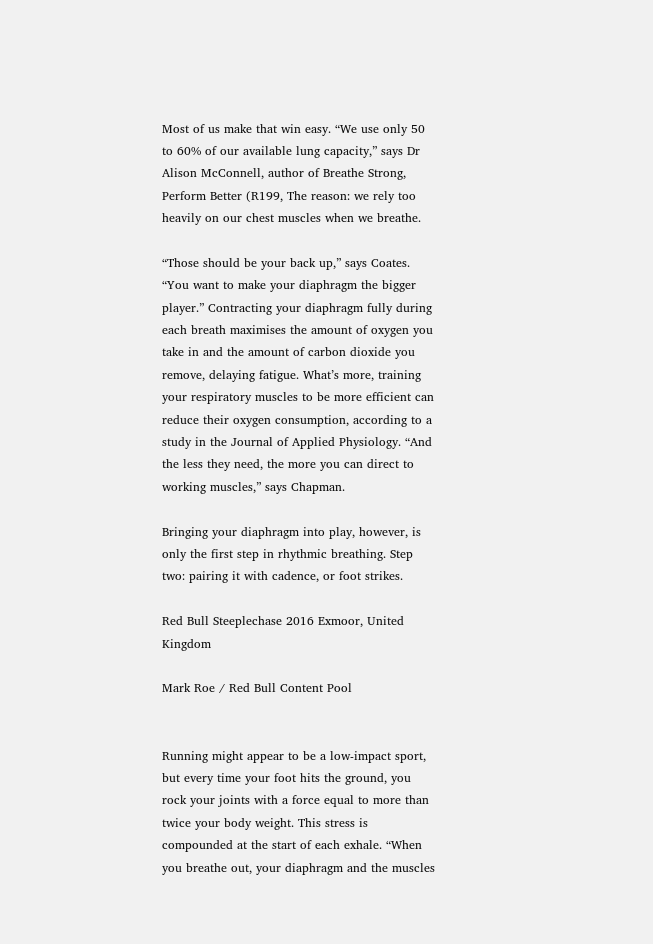Most of us make that win easy. “We use only 50 to 60% of our available lung capacity,” says Dr Alison McConnell, author of Breathe Strong, Perform Better (R199, The reason: we rely too heavily on our chest muscles when we breathe.

“Those should be your back up,” says Coates. “You want to make your diaphragm the bigger player.” Contracting your diaphragm fully during each breath maximises the amount of oxygen you take in and the amount of carbon dioxide you remove, delaying fatigue. What’s more, training your respiratory muscles to be more efficient can reduce their oxygen consumption, according to a study in the Journal of Applied Physiology. “And the less they need, the more you can direct to working muscles,” says Chapman.

Bringing your diaphragm into play, however, is only the first step in rhythmic breathing. Step two: pairing it with cadence, or foot strikes.

Red Bull Steeplechase 2016 Exmoor, United Kingdom

Mark Roe / Red Bull Content Pool


Running might appear to be a low-impact sport, but every time your foot hits the ground, you rock your joints with a force equal to more than twice your body weight. This stress is compounded at the start of each exhale. “When you breathe out, your diaphragm and the muscles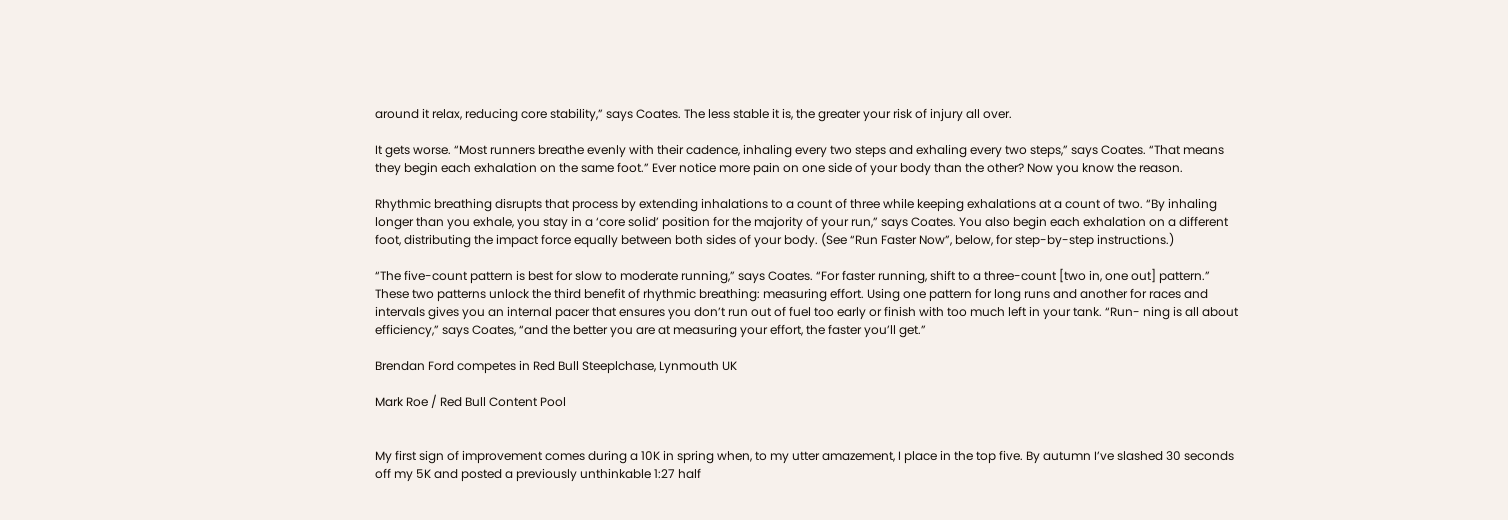around it relax, reducing core stability,” says Coates. The less stable it is, the greater your risk of injury all over.

It gets worse. “Most runners breathe evenly with their cadence, inhaling every two steps and exhaling every two steps,” says Coates. “That means they begin each exhalation on the same foot.” Ever notice more pain on one side of your body than the other? Now you know the reason.

Rhythmic breathing disrupts that process by extending inhalations to a count of three while keeping exhalations at a count of two. “By inhaling longer than you exhale, you stay in a ‘core solid’ position for the majority of your run,” says Coates. You also begin each exhalation on a different foot, distributing the impact force equally between both sides of your body. (See “Run Faster Now”, below, for step-by-step instructions.)

“The five-count pattern is best for slow to moderate running,” says Coates. “For faster running, shift to a three-count [two in, one out] pattern.”
These two patterns unlock the third benefit of rhythmic breathing: measuring effort. Using one pattern for long runs and another for races and intervals gives you an internal pacer that ensures you don’t run out of fuel too early or finish with too much left in your tank. “Run- ning is all about efficiency,” says Coates, “and the better you are at measuring your effort, the faster you’ll get.”

Brendan Ford competes in Red Bull Steeplchase, Lynmouth UK

Mark Roe / Red Bull Content Pool


My first sign of improvement comes during a 10K in spring when, to my utter amazement, I place in the top five. By autumn I’ve slashed 30 seconds off my 5K and posted a previously unthinkable 1:27 half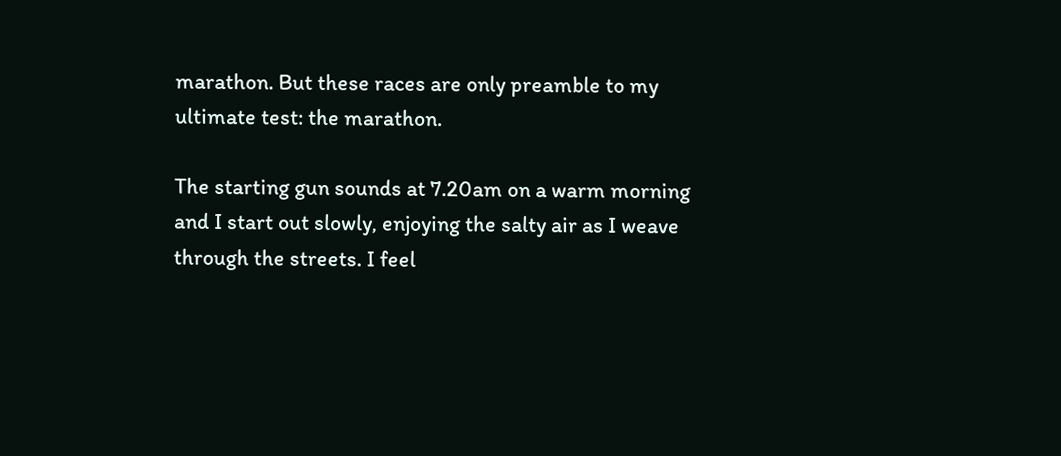marathon. But these races are only preamble to my ultimate test: the marathon.

The starting gun sounds at 7.20am on a warm morning and I start out slowly, enjoying the salty air as I weave through the streets. I feel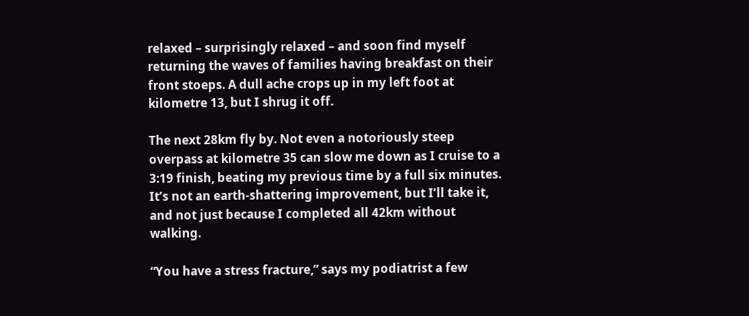relaxed – surprisingly relaxed – and soon find myself returning the waves of families having breakfast on their front stoeps. A dull ache crops up in my left foot at kilometre 13, but I shrug it off.

The next 28km fly by. Not even a notoriously steep overpass at kilometre 35 can slow me down as I cruise to a 3:19 finish, beating my previous time by a full six minutes. It’s not an earth-shattering improvement, but I’ll take it, and not just because I completed all 42km without walking.

“You have a stress fracture,” says my podiatrist a few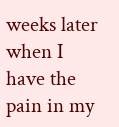weeks later when I have the pain in my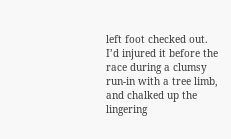left foot checked out. I’d injured it before the race during a clumsy run-in with a tree limb, and chalked up the lingering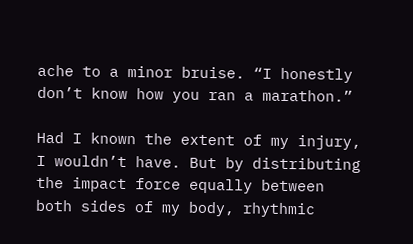ache to a minor bruise. “I honestly don’t know how you ran a marathon.”

Had I known the extent of my injury, I wouldn’t have. But by distributing the impact force equally between both sides of my body, rhythmic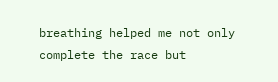breathing helped me not only complete the race but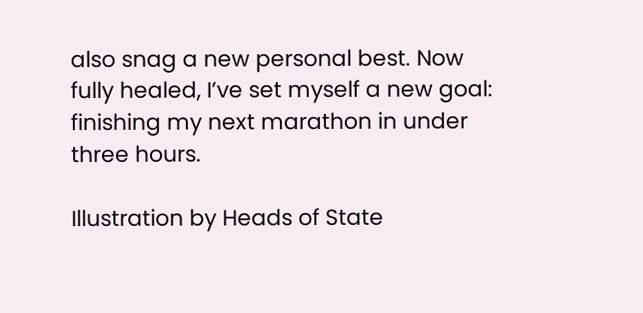also snag a new personal best. Now fully healed, I’ve set myself a new goal: finishing my next marathon in under three hours.

Illustration by Heads of State